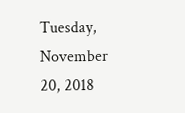Tuesday, November 20, 2018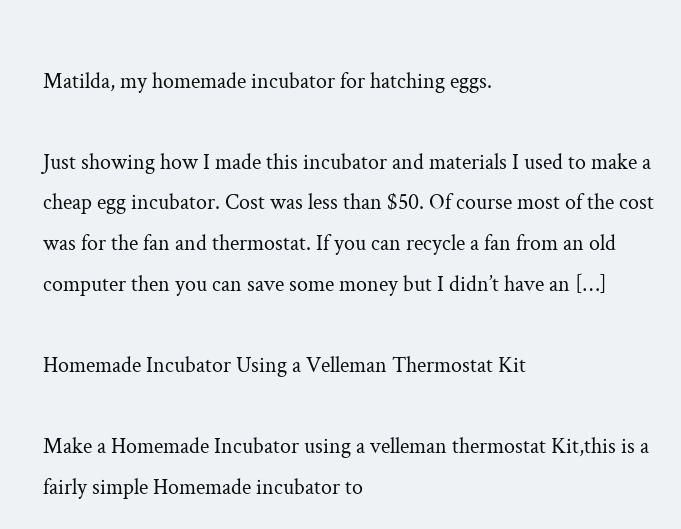Matilda, my homemade incubator for hatching eggs.

Just showing how I made this incubator and materials I used to make a cheap egg incubator. Cost was less than $50. Of course most of the cost was for the fan and thermostat. If you can recycle a fan from an old computer then you can save some money but I didn’t have an […]

Homemade Incubator Using a Velleman Thermostat Kit

Make a Homemade Incubator using a velleman thermostat Kit,this is a fairly simple Homemade incubator to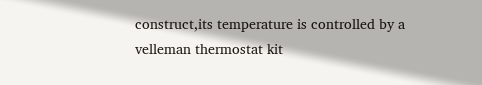construct,its temperature is controlled by a velleman thermostat kit